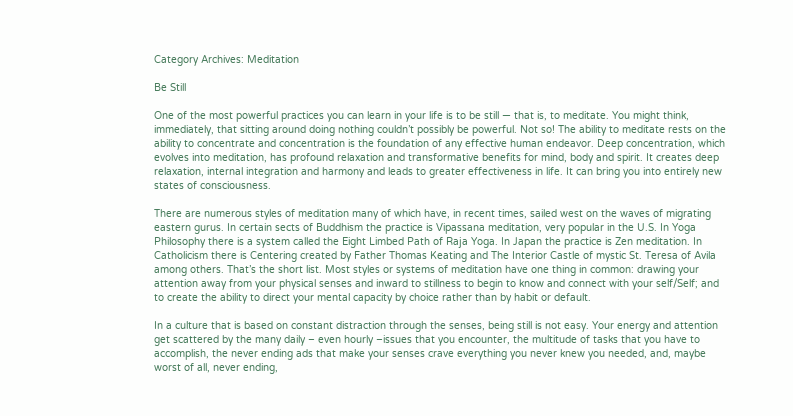Category Archives: Meditation

Be Still

One of the most powerful practices you can learn in your life is to be still — that is, to meditate. You might think, immediately, that sitting around doing nothing couldn’t possibly be powerful. Not so! The ability to meditate rests on the ability to concentrate and concentration is the foundation of any effective human endeavor. Deep concentration, which evolves into meditation, has profound relaxation and transformative benefits for mind, body and spirit. It creates deep relaxation, internal integration and harmony and leads to greater effectiveness in life. It can bring you into entirely new states of consciousness.

There are numerous styles of meditation many of which have, in recent times, sailed west on the waves of migrating eastern gurus. In certain sects of Buddhism the practice is Vipassana meditation, very popular in the U.S. In Yoga Philosophy there is a system called the Eight Limbed Path of Raja Yoga. In Japan the practice is Zen meditation. In Catholicism there is Centering created by Father Thomas Keating and The Interior Castle of mystic St. Teresa of Avila among others. That’s the short list. Most styles or systems of meditation have one thing in common: drawing your attention away from your physical senses and inward to stillness to begin to know and connect with your self/Self; and to create the ability to direct your mental capacity by choice rather than by habit or default.

In a culture that is based on constant distraction through the senses, being still is not easy. Your energy and attention get scattered by the many daily – even hourly –issues that you encounter, the multitude of tasks that you have to accomplish, the never ending ads that make your senses crave everything you never knew you needed, and, maybe worst of all, never ending,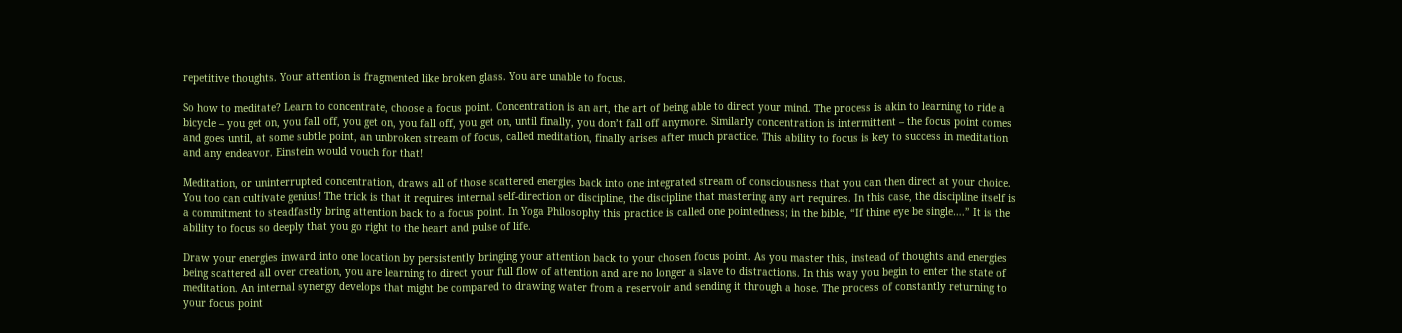repetitive thoughts. Your attention is fragmented like broken glass. You are unable to focus.

So how to meditate? Learn to concentrate, choose a focus point. Concentration is an art, the art of being able to direct your mind. The process is akin to learning to ride a bicycle – you get on, you fall off, you get on, you fall off, you get on, until finally, you don’t fall off anymore. Similarly concentration is intermittent – the focus point comes and goes until, at some subtle point, an unbroken stream of focus, called meditation, finally arises after much practice. This ability to focus is key to success in meditation and any endeavor. Einstein would vouch for that!

Meditation, or uninterrupted concentration, draws all of those scattered energies back into one integrated stream of consciousness that you can then direct at your choice. You too can cultivate genius! The trick is that it requires internal self-direction or discipline, the discipline that mastering any art requires. In this case, the discipline itself is a commitment to steadfastly bring attention back to a focus point. In Yoga Philosophy this practice is called one pointedness; in the bible, “If thine eye be single….” It is the ability to focus so deeply that you go right to the heart and pulse of life.

Draw your energies inward into one location by persistently bringing your attention back to your chosen focus point. As you master this, instead of thoughts and energies being scattered all over creation, you are learning to direct your full flow of attention and are no longer a slave to distractions. In this way you begin to enter the state of meditation. An internal synergy develops that might be compared to drawing water from a reservoir and sending it through a hose. The process of constantly returning to your focus point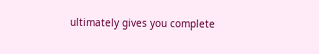ultimately gives you complete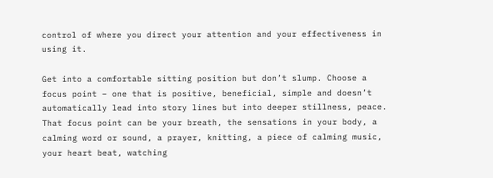control of where you direct your attention and your effectiveness in using it.

Get into a comfortable sitting position but don’t slump. Choose a focus point – one that is positive, beneficial, simple and doesn’t automatically lead into story lines but into deeper stillness, peace. That focus point can be your breath, the sensations in your body, a calming word or sound, a prayer, knitting, a piece of calming music, your heart beat, watching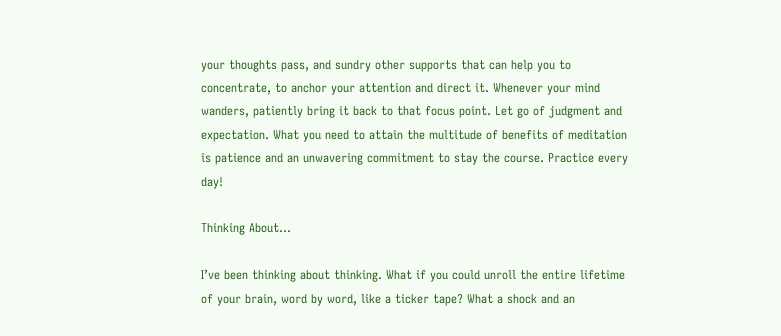your thoughts pass, and sundry other supports that can help you to concentrate, to anchor your attention and direct it. Whenever your mind wanders, patiently bring it back to that focus point. Let go of judgment and expectation. What you need to attain the multitude of benefits of meditation is patience and an unwavering commitment to stay the course. Practice every day!

Thinking About…

I’ve been thinking about thinking. What if you could unroll the entire lifetime of your brain, word by word, like a ticker tape? What a shock and an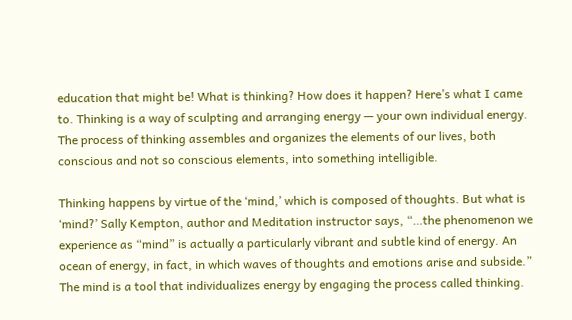education that might be! What is thinking? How does it happen? Here’s what I came to. Thinking is a way of sculpting and arranging energy — your own individual energy. The process of thinking assembles and organizes the elements of our lives, both conscious and not so conscious elements, into something intelligible.

Thinking happens by virtue of the ‘mind,’ which is composed of thoughts. But what is ‘mind?’ Sally Kempton, author and Meditation instructor says, “…the phenomenon we experience as “mind” is actually a particularly vibrant and subtle kind of energy. An ocean of energy, in fact, in which waves of thoughts and emotions arise and subside.” The mind is a tool that individualizes energy by engaging the process called thinking.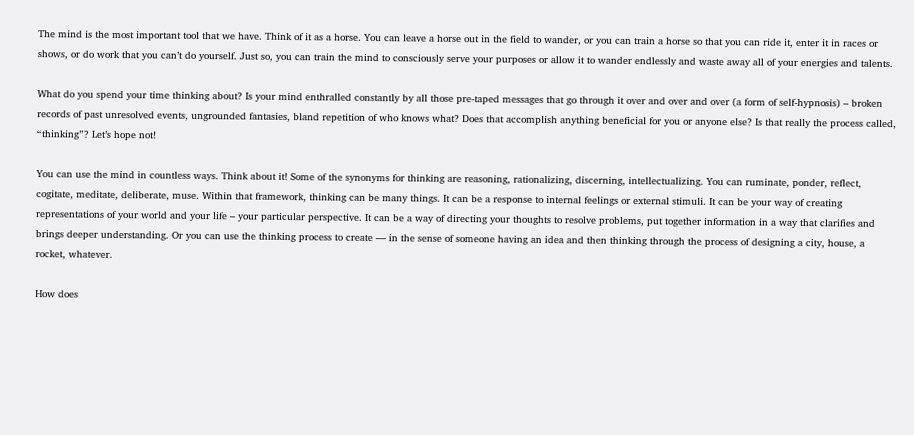The mind is the most important tool that we have. Think of it as a horse. You can leave a horse out in the field to wander, or you can train a horse so that you can ride it, enter it in races or shows, or do work that you can’t do yourself. Just so, you can train the mind to consciously serve your purposes or allow it to wander endlessly and waste away all of your energies and talents.

What do you spend your time thinking about? Is your mind enthralled constantly by all those pre-taped messages that go through it over and over and over (a form of self-hypnosis) – broken records of past unresolved events, ungrounded fantasies, bland repetition of who knows what? Does that accomplish anything beneficial for you or anyone else? Is that really the process called, “thinking”? Let’s hope not!

You can use the mind in countless ways. Think about it! Some of the synonyms for thinking are reasoning, rationalizing, discerning, intellectualizing. You can ruminate, ponder, reflect, cogitate, meditate, deliberate, muse. Within that framework, thinking can be many things. It can be a response to internal feelings or external stimuli. It can be your way of creating representations of your world and your life – your particular perspective. It can be a way of directing your thoughts to resolve problems, put together information in a way that clarifies and brings deeper understanding. Or you can use the thinking process to create — in the sense of someone having an idea and then thinking through the process of designing a city, house, a rocket, whatever.

How does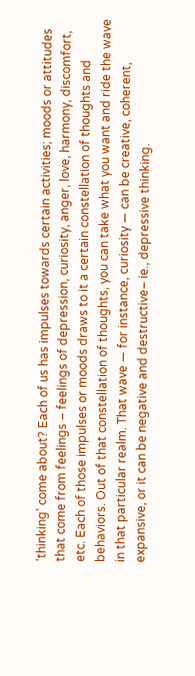‘thinking’ come about? Each of us has impulses towards certain activities; moods or attitudes that come from feelings – feelings of depression, curiosity, anger, love, harmony, discomfort, etc. Each of those impulses or moods draws to it a certain constellation of thoughts and behaviors. Out of that constellation of thoughts, you can take what you want and ride the wave in that particular realm. That wave — for instance, curiosity — can be creative, coherent, expansive, or it can be negative and destructive– ie., depressive thinking.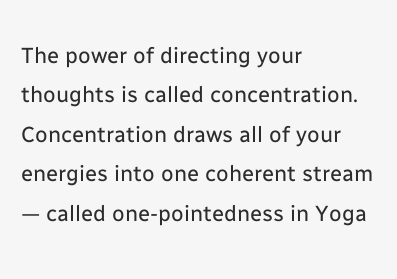The power of directing your thoughts is called concentration. Concentration draws all of your energies into one coherent stream — called one-pointedness in Yoga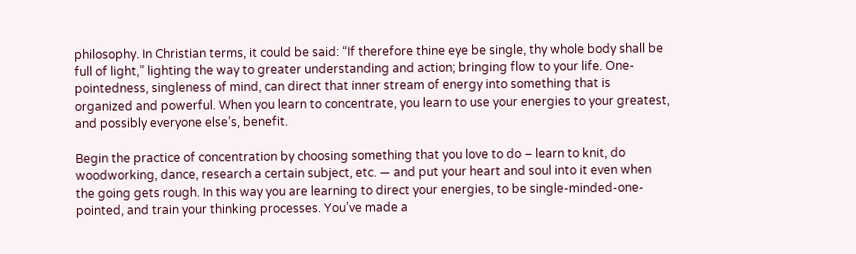philosophy. In Christian terms, it could be said: “If therefore thine eye be single, thy whole body shall be full of light,” lighting the way to greater understanding and action; bringing flow to your life. One-pointedness, singleness of mind, can direct that inner stream of energy into something that is organized and powerful. When you learn to concentrate, you learn to use your energies to your greatest, and possibly everyone else’s, benefit.

Begin the practice of concentration by choosing something that you love to do – learn to knit, do woodworking, dance, research a certain subject, etc. — and put your heart and soul into it even when the going gets rough. In this way you are learning to direct your energies, to be single-minded-one-pointed, and train your thinking processes. You’ve made a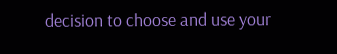decision to choose and use your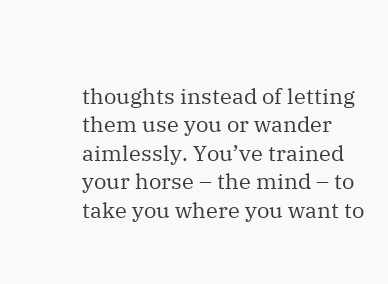thoughts instead of letting them use you or wander aimlessly. You’ve trained your horse – the mind – to take you where you want to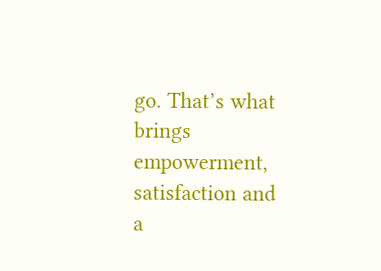go. That’s what brings empowerment, satisfaction and a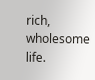rich, wholesome life.